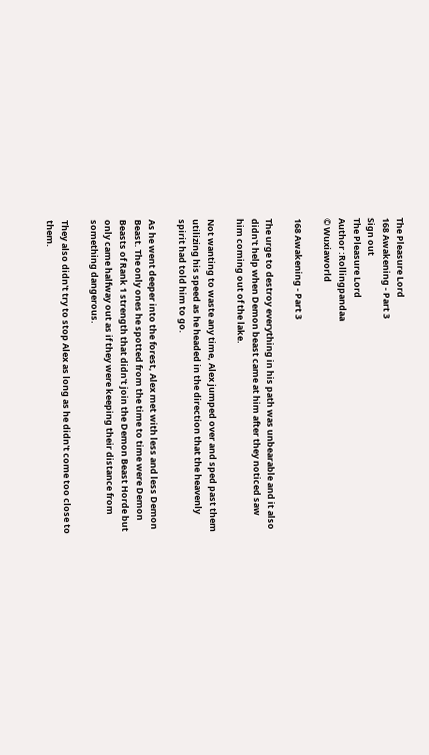The Pleasure Lord
168 Awakening - Part 3
Sign out
The Pleasure Lord
Author :Rollingpandaa
© Wuxiaworld

168 Awakening - Part 3

The urge to destroy everything in his path was unbearable and it also didn't help when Demon beast came at him after they noticed saw him coming out of the lake.

Not wanting to waste any time, Alex jumped over and sped past them utilizing his speed as he headed in the direction that the heavenly spirit had told him to go.

As he went deeper into the forest, Alex met with less and less Demon Beast. The only ones he spotted from the time to time were Demon Beasts of Rank 1 strength that didn't join the Demon Beast Horde but only came halfway out as if they were keeping their distance from something dangerous.

They also didn't try to stop Alex as long as he didn't come too close to them.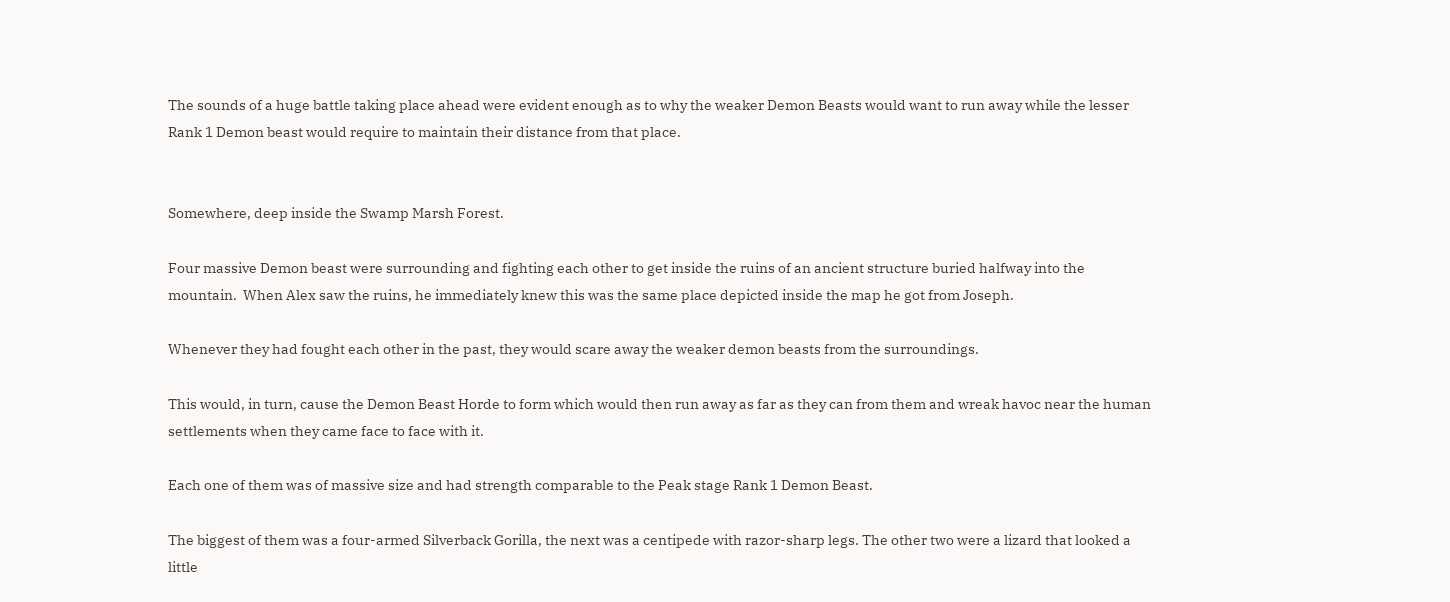The sounds of a huge battle taking place ahead were evident enough as to why the weaker Demon Beasts would want to run away while the lesser Rank 1 Demon beast would require to maintain their distance from that place.


Somewhere, deep inside the Swamp Marsh Forest.

Four massive Demon beast were surrounding and fighting each other to get inside the ruins of an ancient structure buried halfway into the mountain.  When Alex saw the ruins, he immediately knew this was the same place depicted inside the map he got from Joseph.

Whenever they had fought each other in the past, they would scare away the weaker demon beasts from the surroundings.

This would, in turn, cause the Demon Beast Horde to form which would then run away as far as they can from them and wreak havoc near the human settlements when they came face to face with it.

Each one of them was of massive size and had strength comparable to the Peak stage Rank 1 Demon Beast.

The biggest of them was a four-armed Silverback Gorilla, the next was a centipede with razor-sharp legs. The other two were a lizard that looked a little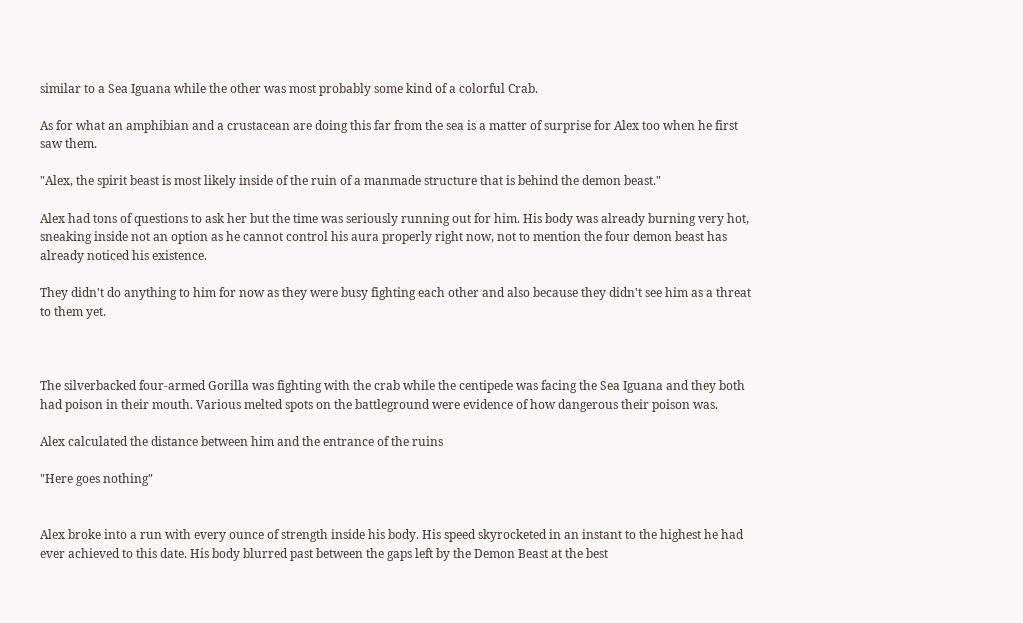similar to a Sea Iguana while the other was most probably some kind of a colorful Crab.

As for what an amphibian and a crustacean are doing this far from the sea is a matter of surprise for Alex too when he first saw them.

"Alex, the spirit beast is most likely inside of the ruin of a manmade structure that is behind the demon beast."

Alex had tons of questions to ask her but the time was seriously running out for him. His body was already burning very hot, sneaking inside not an option as he cannot control his aura properly right now, not to mention the four demon beast has already noticed his existence.

They didn't do anything to him for now as they were busy fighting each other and also because they didn't see him as a threat to them yet.



The silverbacked four-armed Gorilla was fighting with the crab while the centipede was facing the Sea Iguana and they both had poison in their mouth. Various melted spots on the battleground were evidence of how dangerous their poison was.

Alex calculated the distance between him and the entrance of the ruins

"Here goes nothing"


Alex broke into a run with every ounce of strength inside his body. His speed skyrocketed in an instant to the highest he had ever achieved to this date. His body blurred past between the gaps left by the Demon Beast at the best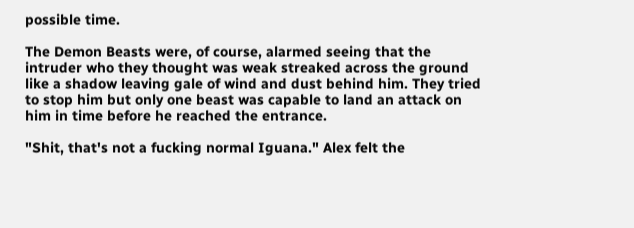possible time.

The Demon Beasts were, of course, alarmed seeing that the intruder who they thought was weak streaked across the ground like a shadow leaving gale of wind and dust behind him. They tried to stop him but only one beast was capable to land an attack on him in time before he reached the entrance.

"Shit, that's not a fucking normal Iguana." Alex felt the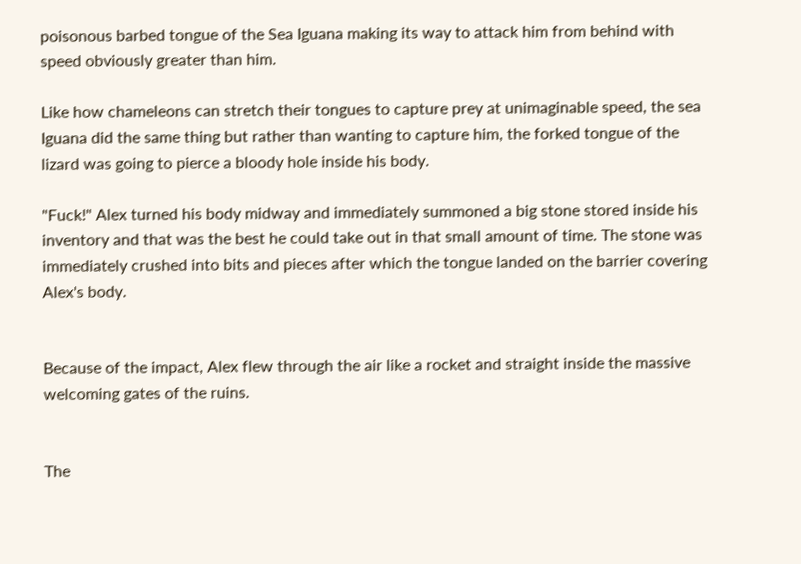poisonous barbed tongue of the Sea Iguana making its way to attack him from behind with speed obviously greater than him.

Like how chameleons can stretch their tongues to capture prey at unimaginable speed, the sea Iguana did the same thing but rather than wanting to capture him, the forked tongue of the lizard was going to pierce a bloody hole inside his body.

"Fuck!" Alex turned his body midway and immediately summoned a big stone stored inside his inventory and that was the best he could take out in that small amount of time. The stone was immediately crushed into bits and pieces after which the tongue landed on the barrier covering Alex's body.


Because of the impact, Alex flew through the air like a rocket and straight inside the massive welcoming gates of the ruins.


The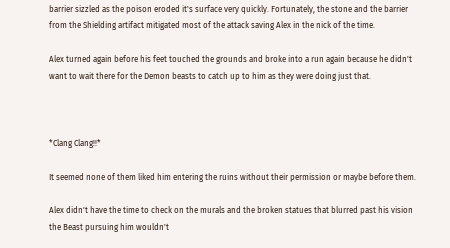barrier sizzled as the poison eroded it's surface very quickly. Fortunately, the stone and the barrier from the Shielding artifact mitigated most of the attack saving Alex in the nick of the time.

Alex turned again before his feet touched the grounds and broke into a run again because he didn't want to wait there for the Demon beasts to catch up to him as they were doing just that.



*Clang Clang!!*

It seemed none of them liked him entering the ruins without their permission or maybe before them.

Alex didn't have the time to check on the murals and the broken statues that blurred past his vision the Beast pursuing him wouldn't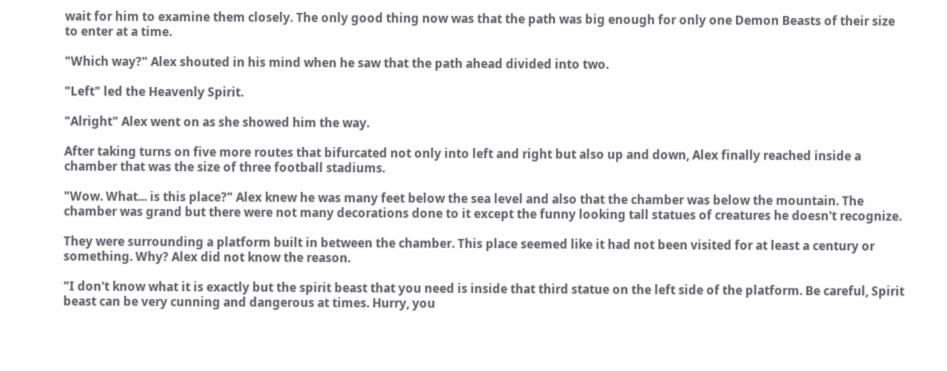wait for him to examine them closely. The only good thing now was that the path was big enough for only one Demon Beasts of their size to enter at a time.

"Which way?" Alex shouted in his mind when he saw that the path ahead divided into two.

"Left" led the Heavenly Spirit.

"Alright" Alex went on as she showed him the way.

After taking turns on five more routes that bifurcated not only into left and right but also up and down, Alex finally reached inside a chamber that was the size of three football stadiums.

"Wow. What... is this place?" Alex knew he was many feet below the sea level and also that the chamber was below the mountain. The chamber was grand but there were not many decorations done to it except the funny looking tall statues of creatures he doesn't recognize.

They were surrounding a platform built in between the chamber. This place seemed like it had not been visited for at least a century or something. Why? Alex did not know the reason.

"I don't know what it is exactly but the spirit beast that you need is inside that third statue on the left side of the platform. Be careful, Spirit beast can be very cunning and dangerous at times. Hurry, you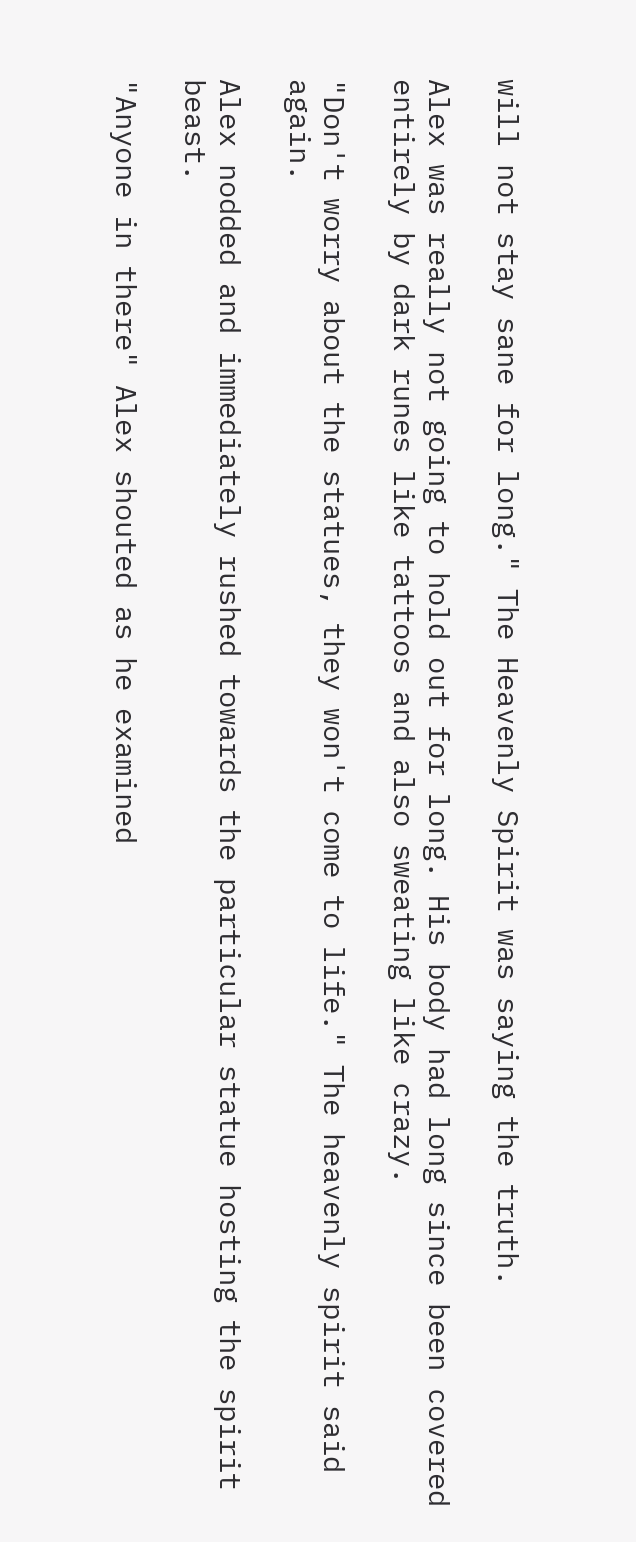will not stay sane for long." The Heavenly Spirit was saying the truth.

Alex was really not going to hold out for long. His body had long since been covered entirely by dark runes like tattoos and also sweating like crazy.

"Don't worry about the statues, they won't come to life." The heavenly spirit said again.

Alex nodded and immediately rushed towards the particular statue hosting the spirit beast.

"Anyone in there" Alex shouted as he examined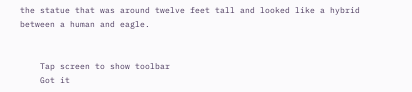the statue that was around twelve feet tall and looked like a hybrid between a human and eagle.


    Tap screen to show toolbar
    Got it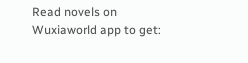Read novels on Wuxiaworld app to get: